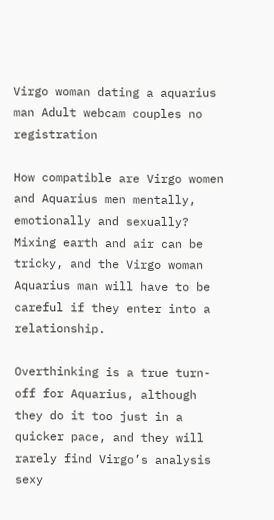Virgo woman dating a aquarius man Adult webcam couples no registration

How compatible are Virgo women and Aquarius men mentally, emotionally and sexually? Mixing earth and air can be tricky, and the Virgo woman Aquarius man will have to be careful if they enter into a relationship.

Overthinking is a true turn-off for Aquarius, although they do it too just in a quicker pace, and they will rarely find Virgo’s analysis sexy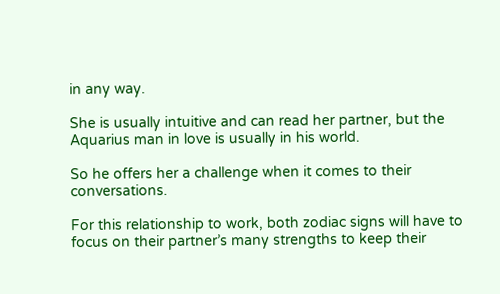in any way.

She is usually intuitive and can read her partner, but the Aquarius man in love is usually in his world.

So he offers her a challenge when it comes to their conversations.

For this relationship to work, both zodiac signs will have to focus on their partner’s many strengths to keep their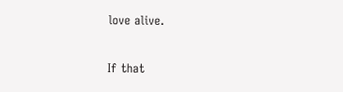love alive.

If that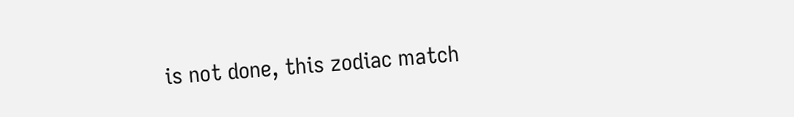is not done, this zodiac match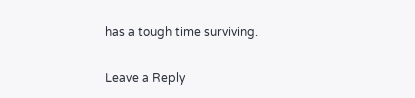has a tough time surviving.

Leave a Reply